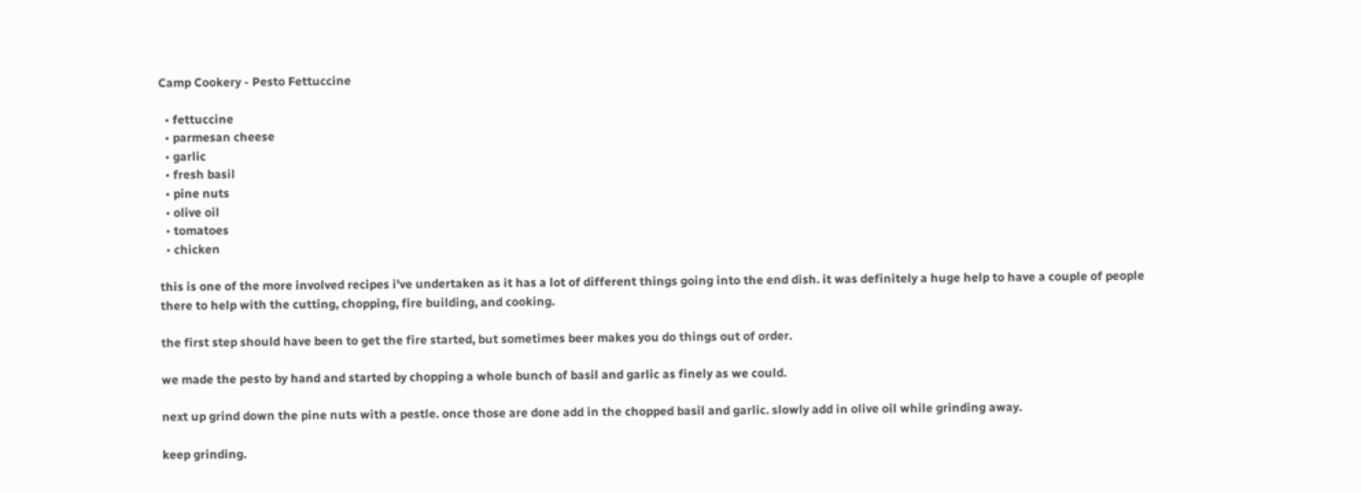Camp Cookery - Pesto Fettuccine

  • fettuccine
  • parmesan cheese
  • garlic
  • fresh basil
  • pine nuts
  • olive oil
  • tomatoes
  • chicken

this is one of the more involved recipes i've undertaken as it has a lot of different things going into the end dish. it was definitely a huge help to have a couple of people there to help with the cutting, chopping, fire building, and cooking.

the first step should have been to get the fire started, but sometimes beer makes you do things out of order.

we made the pesto by hand and started by chopping a whole bunch of basil and garlic as finely as we could.

next up grind down the pine nuts with a pestle. once those are done add in the chopped basil and garlic. slowly add in olive oil while grinding away.

keep grinding.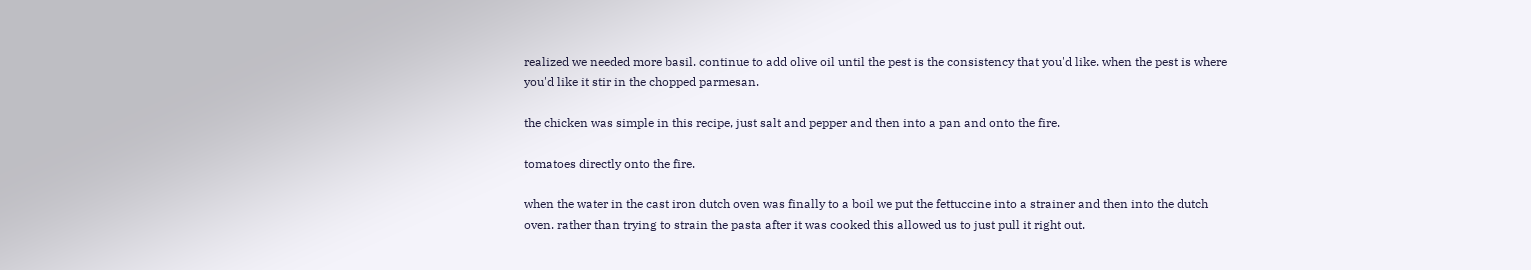realized we needed more basil. continue to add olive oil until the pest is the consistency that you'd like. when the pest is where you'd like it stir in the chopped parmesan.

the chicken was simple in this recipe, just salt and pepper and then into a pan and onto the fire.

tomatoes directly onto the fire.

when the water in the cast iron dutch oven was finally to a boil we put the fettuccine into a strainer and then into the dutch oven. rather than trying to strain the pasta after it was cooked this allowed us to just pull it right out.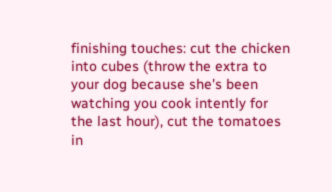finishing touches: cut the chicken into cubes (throw the extra to your dog because she's been watching you cook intently for the last hour), cut the tomatoes in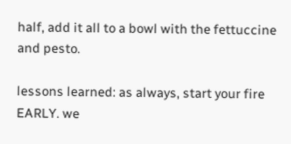half, add it all to a bowl with the fettuccine and pesto.

lessons learned: as always, start your fire EARLY. we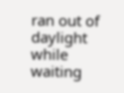ran out of daylight while waiting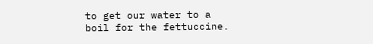to get our water to a boil for the fettuccine.